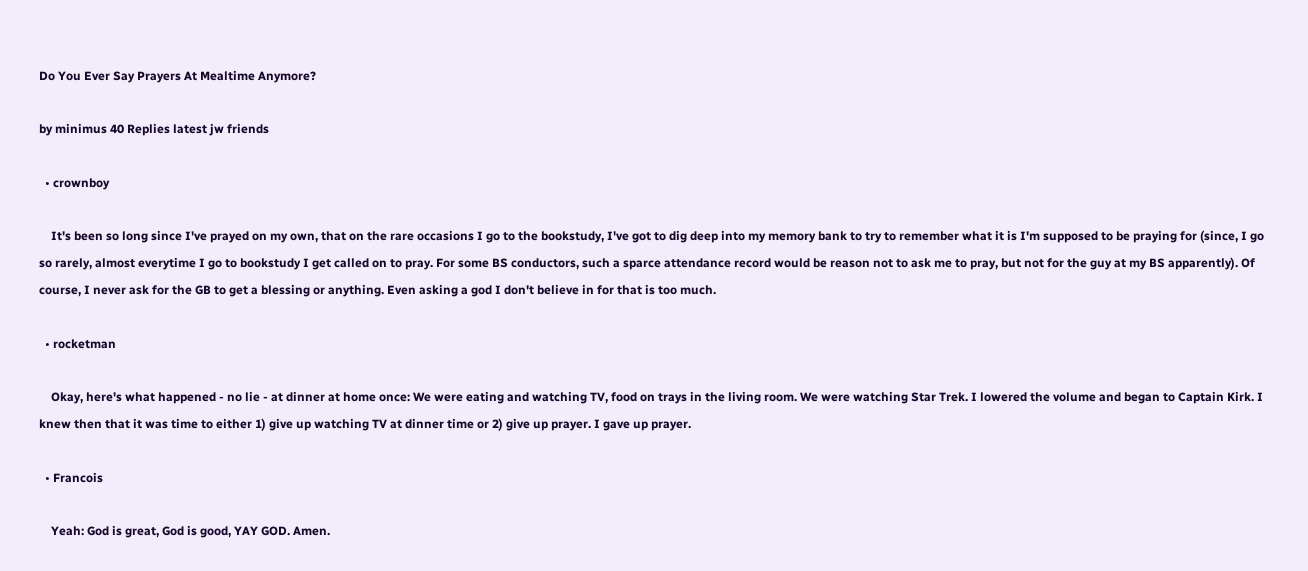Do You Ever Say Prayers At Mealtime Anymore?

by minimus 40 Replies latest jw friends

  • crownboy

    It's been so long since I've prayed on my own, that on the rare occasions I go to the bookstudy, I've got to dig deep into my memory bank to try to remember what it is I'm supposed to be praying for (since, I go so rarely, almost everytime I go to bookstudy I get called on to pray. For some BS conductors, such a sparce attendance record would be reason not to ask me to pray, but not for the guy at my BS apparently). Of course, I never ask for the GB to get a blessing or anything. Even asking a god I don't believe in for that is too much.

  • rocketman

    Okay, here's what happened - no lie - at dinner at home once: We were eating and watching TV, food on trays in the living room. We were watching Star Trek. I lowered the volume and began to Captain Kirk. I knew then that it was time to either 1) give up watching TV at dinner time or 2) give up prayer. I gave up prayer.

  • Francois

    Yeah: God is great, God is good, YAY GOD. Amen.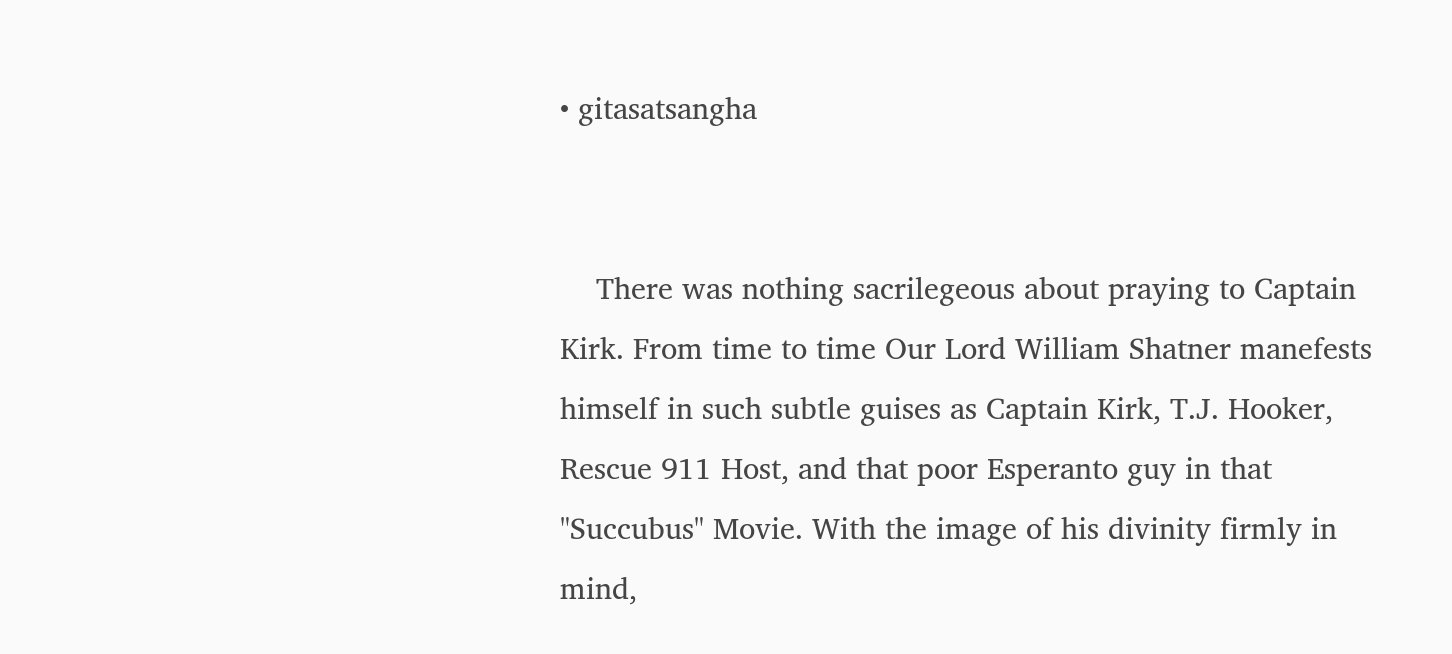• gitasatsangha


    There was nothing sacrilegeous about praying to Captain Kirk. From time to time Our Lord William Shatner manefests himself in such subtle guises as Captain Kirk, T.J. Hooker, Rescue 911 Host, and that poor Esperanto guy in that "Succubus" Movie. With the image of his divinity firmly in mind,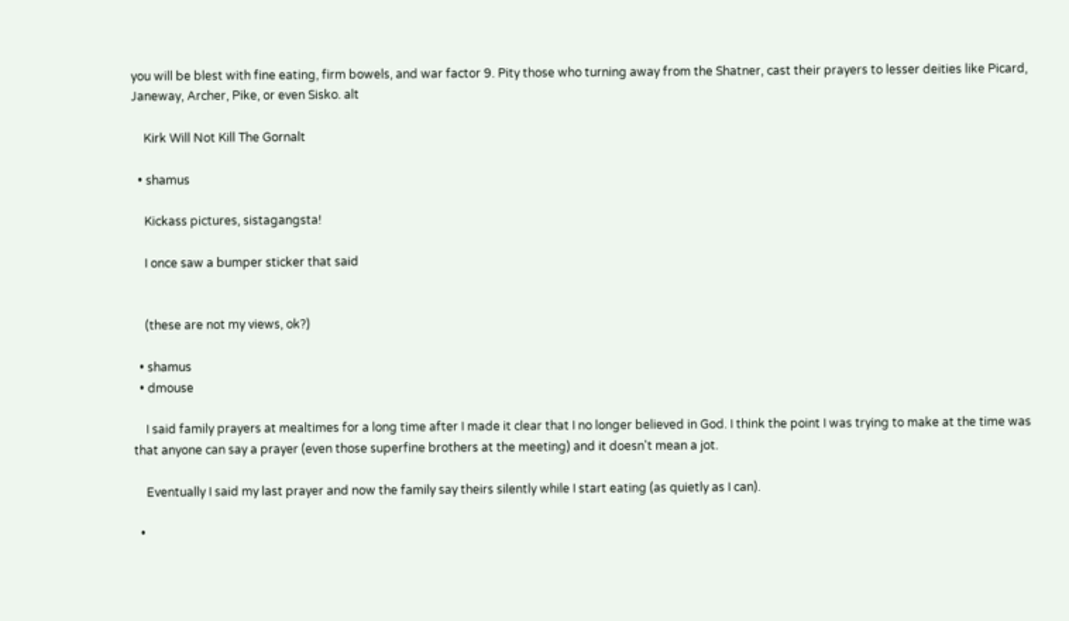you will be blest with fine eating, firm bowels, and war factor 9. Pity those who turning away from the Shatner, cast their prayers to lesser deities like Picard, Janeway, Archer, Pike, or even Sisko. alt

    Kirk Will Not Kill The Gornalt

  • shamus

    Kickass pictures, sistagangsta!

    I once saw a bumper sticker that said


    (these are not my views, ok?)

  • shamus
  • dmouse

    I said family prayers at mealtimes for a long time after I made it clear that I no longer believed in God. I think the point I was trying to make at the time was that anyone can say a prayer (even those superfine brothers at the meeting) and it doesn't mean a jot.

    Eventually I said my last prayer and now the family say theirs silently while I start eating (as quietly as I can).

  •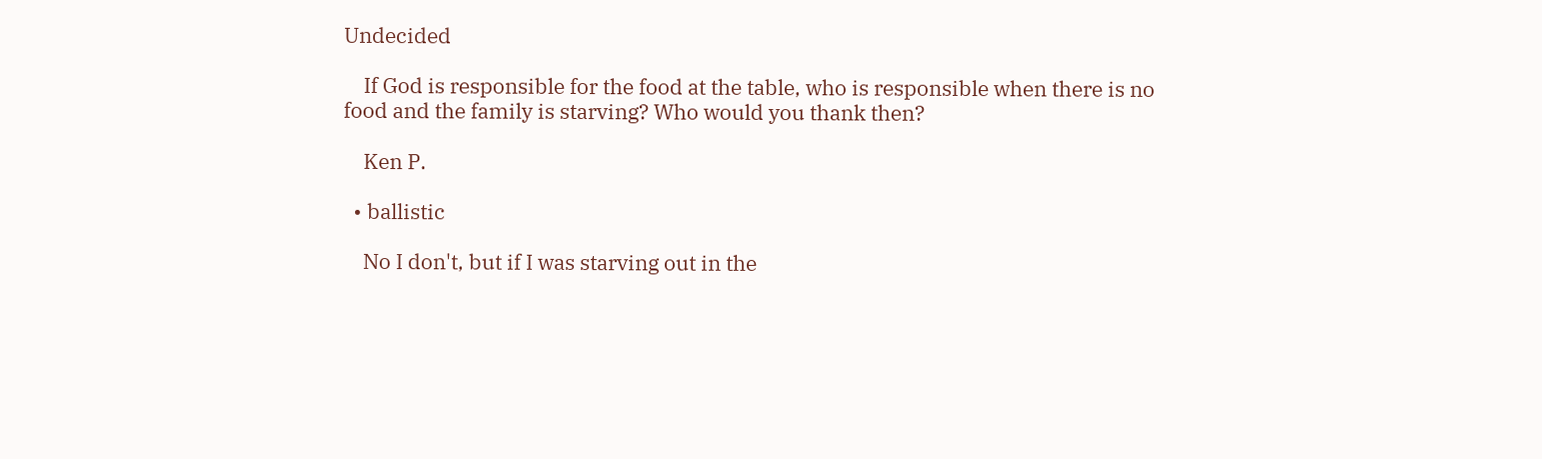Undecided

    If God is responsible for the food at the table, who is responsible when there is no food and the family is starving? Who would you thank then?

    Ken P.

  • ballistic

    No I don't, but if I was starving out in the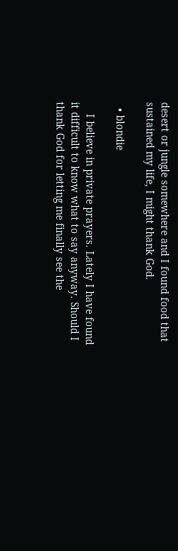desert or jungle somewhere and I found food that sustained my life, I might thank God.

  • blondie

    I believe in private prayers. Lately I have found it difficult to know what to say anyway. Should I thank God for letting me finally see the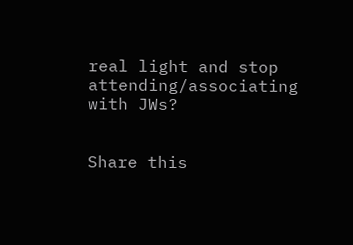real light and stop attending/associating with JWs?


Share this